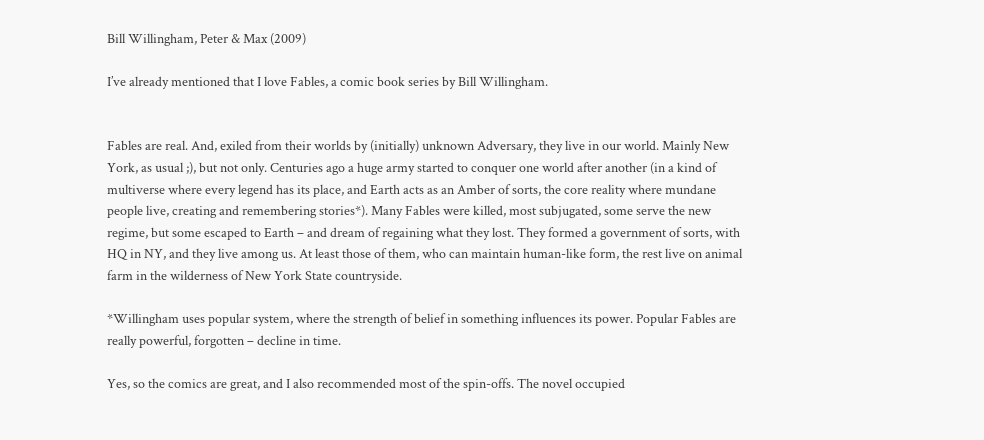Bill Willingham, Peter & Max (2009)

I’ve already mentioned that I love Fables, a comic book series by Bill Willingham.


Fables are real. And, exiled from their worlds by (initially) unknown Adversary, they live in our world. Mainly New York, as usual ;), but not only. Centuries ago a huge army started to conquer one world after another (in a kind of multiverse where every legend has its place, and Earth acts as an Amber of sorts, the core reality where mundane people live, creating and remembering stories*). Many Fables were killed, most subjugated, some serve the new regime, but some escaped to Earth – and dream of regaining what they lost. They formed a government of sorts, with HQ in NY, and they live among us. At least those of them, who can maintain human-like form, the rest live on animal farm in the wilderness of New York State countryside.

*Willingham uses popular system, where the strength of belief in something influences its power. Popular Fables are really powerful, forgotten – decline in time.

Yes, so the comics are great, and I also recommended most of the spin-offs. The novel occupied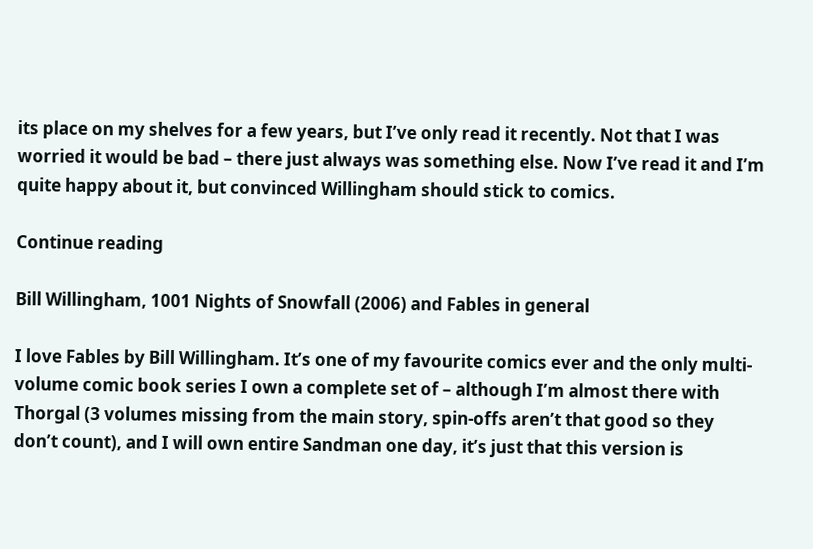its place on my shelves for a few years, but I’ve only read it recently. Not that I was worried it would be bad – there just always was something else. Now I’ve read it and I’m quite happy about it, but convinced Willingham should stick to comics.

Continue reading

Bill Willingham, 1001 Nights of Snowfall (2006) and Fables in general

I love Fables by Bill Willingham. It’s one of my favourite comics ever and the only multi-volume comic book series I own a complete set of – although I’m almost there with Thorgal (3 volumes missing from the main story, spin-offs aren’t that good so they don’t count), and I will own entire Sandman one day, it’s just that this version is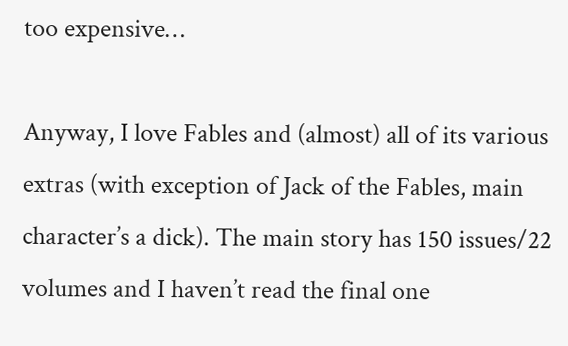too expensive…

Anyway, I love Fables and (almost) all of its various extras (with exception of Jack of the Fables, main character’s a dick). The main story has 150 issues/22 volumes and I haven’t read the final one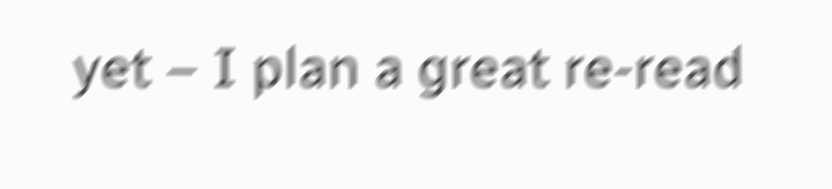yet – I plan a great re-read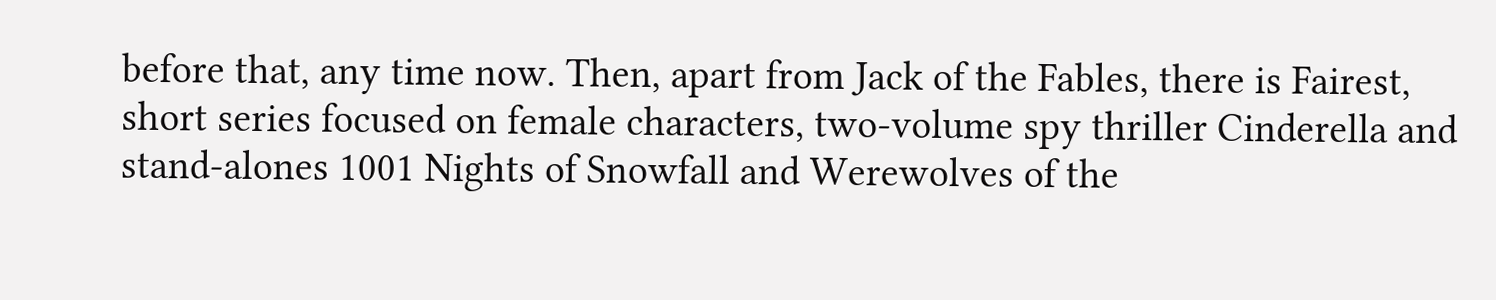before that, any time now. Then, apart from Jack of the Fables, there is Fairest, short series focused on female characters, two-volume spy thriller Cinderella and stand-alones 1001 Nights of Snowfall and Werewolves of the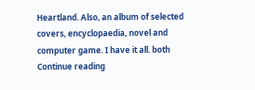Heartland. Also, an album of selected covers, encyclopaedia, novel and computer game. I have it all. both Continue reading